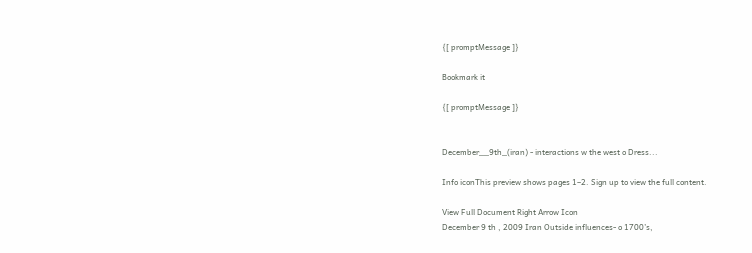{[ promptMessage ]}

Bookmark it

{[ promptMessage ]}


December__9th_(iran) - interactions w the west o Dress...

Info iconThis preview shows pages 1–2. Sign up to view the full content.

View Full Document Right Arrow Icon
December 9 th , 2009 Iran Outside influences- o 1700’s,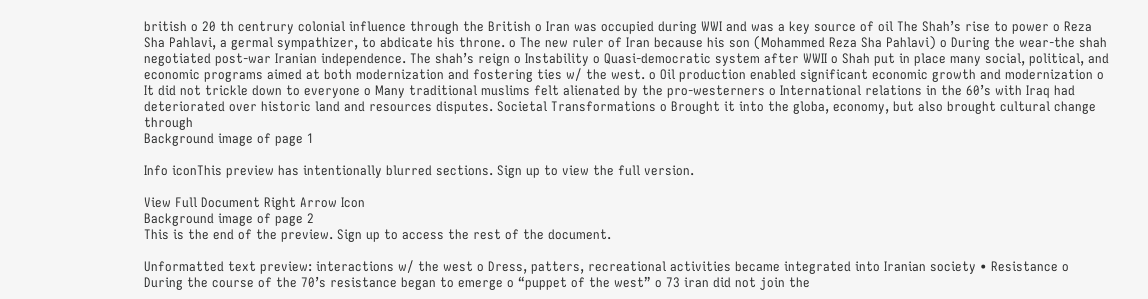british o 20 th centrury colonial influence through the British o Iran was occupied during WWI and was a key source of oil The Shah’s rise to power o Reza Sha Pahlavi, a germal sympathizer, to abdicate his throne. o The new ruler of Iran because his son (Mohammed Reza Sha Pahlavi) o During the wear-the shah negotiated post-war Iranian independence. The shah’s reign o Instability o Quasi-democratic system after WWII o Shah put in place many social, political, and economic programs aimed at both modernization and fostering ties w/ the west. o Oil production enabled significant economic growth and modernization o It did not trickle down to everyone o Many traditional muslims felt alienated by the pro-westerners o International relations in the 60’s with Iraq had deteriorated over historic land and resources disputes. Societal Transformations o Brought it into the globa, economy, but also brought cultural change through
Background image of page 1

Info iconThis preview has intentionally blurred sections. Sign up to view the full version.

View Full Document Right Arrow Icon
Background image of page 2
This is the end of the preview. Sign up to access the rest of the document.

Unformatted text preview: interactions w/ the west o Dress, patters, recreational activities became integrated into Iranian society • Resistance o During the course of the 70’s resistance began to emerge o “puppet of the west” o 73 iran did not join the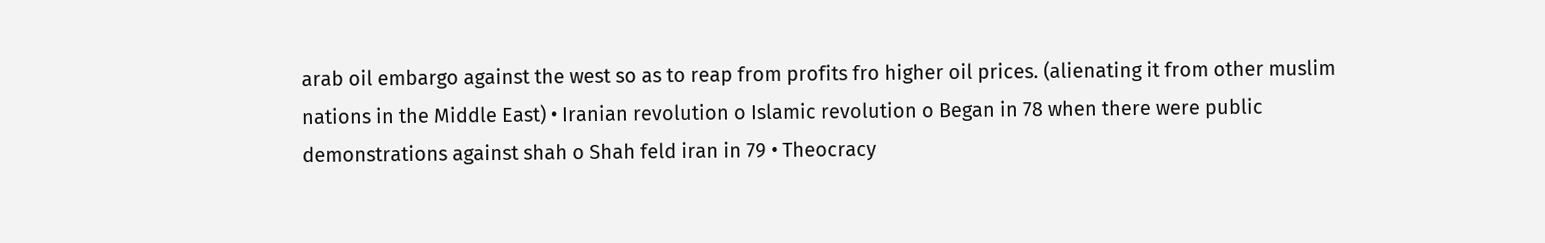arab oil embargo against the west so as to reap from profits fro higher oil prices. (alienating it from other muslim nations in the Middle East) • Iranian revolution o Islamic revolution o Began in 78 when there were public demonstrations against shah o Shah feld iran in 79 • Theocracy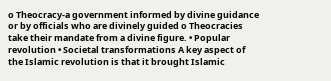o Theocracy-a government informed by divine guidance or by officials who are divinely guided o Theocracies take their mandate from a divine figure. • Popular revolution • Societal transformations A key aspect of the Islamic revolution is that it brought Islamic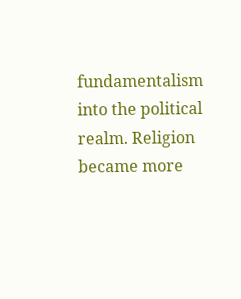fundamentalism into the political realm. Religion became more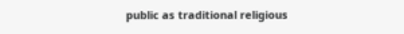public as traditional religious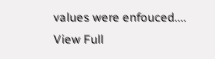values were enfouced....
View Full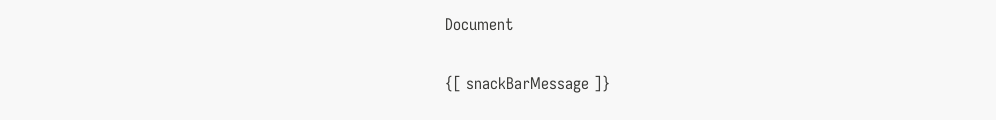Document

{[ snackBarMessage ]}